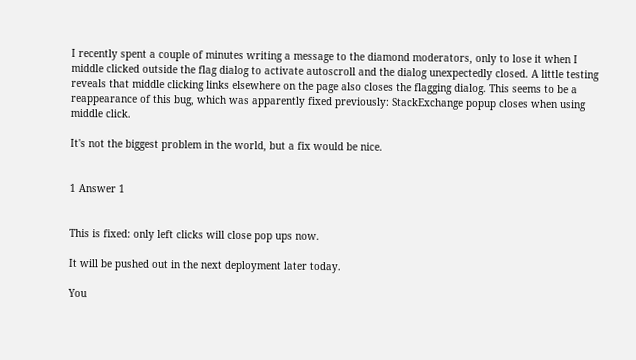I recently spent a couple of minutes writing a message to the diamond moderators, only to lose it when I middle clicked outside the flag dialog to activate autoscroll and the dialog unexpectedly closed. A little testing reveals that middle clicking links elsewhere on the page also closes the flagging dialog. This seems to be a reappearance of this bug, which was apparently fixed previously: StackExchange popup closes when using middle click.

It's not the biggest problem in the world, but a fix would be nice.


1 Answer 1


This is fixed: only left clicks will close pop ups now.

It will be pushed out in the next deployment later today.

You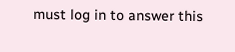must log in to answer this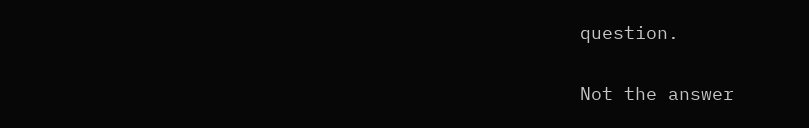question.

Not the answer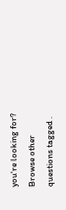you're looking for? Browse other questions tagged .